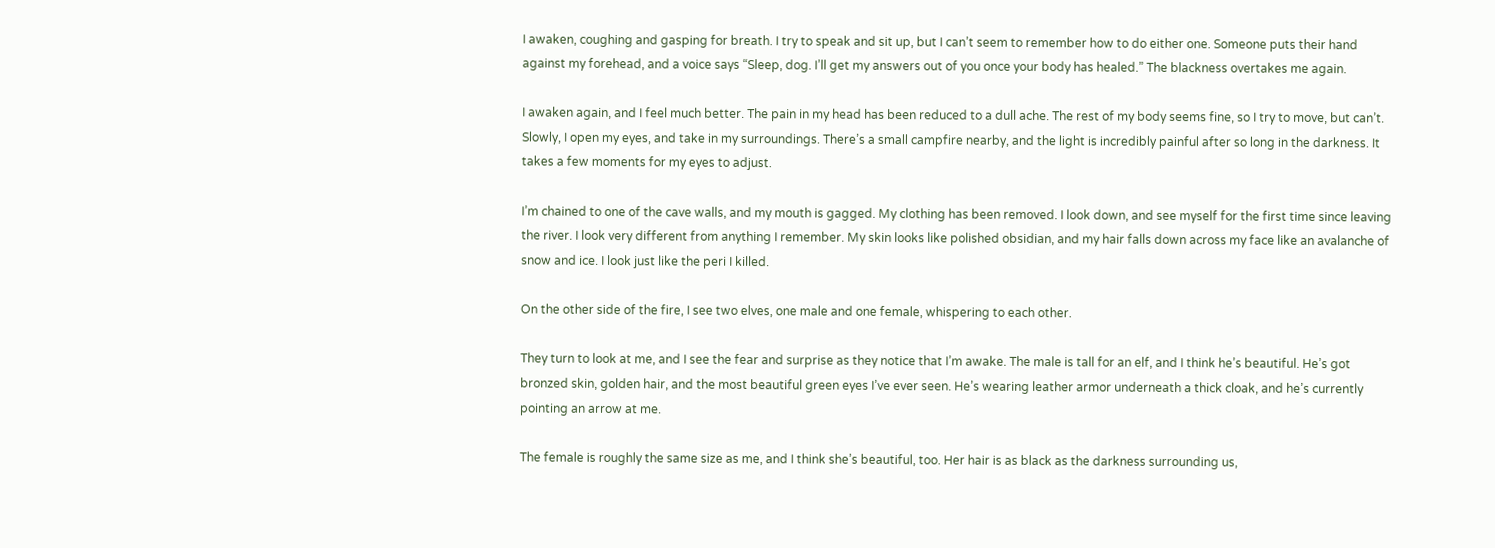I awaken, coughing and gasping for breath. I try to speak and sit up, but I can’t seem to remember how to do either one. Someone puts their hand against my forehead, and a voice says “Sleep, dog. I’ll get my answers out of you once your body has healed.” The blackness overtakes me again.

I awaken again, and I feel much better. The pain in my head has been reduced to a dull ache. The rest of my body seems fine, so I try to move, but can’t. Slowly, I open my eyes, and take in my surroundings. There’s a small campfire nearby, and the light is incredibly painful after so long in the darkness. It takes a few moments for my eyes to adjust.

I’m chained to one of the cave walls, and my mouth is gagged. My clothing has been removed. I look down, and see myself for the first time since leaving the river. I look very different from anything I remember. My skin looks like polished obsidian, and my hair falls down across my face like an avalanche of snow and ice. I look just like the peri I killed.

On the other side of the fire, I see two elves, one male and one female, whispering to each other.

They turn to look at me, and I see the fear and surprise as they notice that I’m awake. The male is tall for an elf, and I think he’s beautiful. He’s got bronzed skin, golden hair, and the most beautiful green eyes I’ve ever seen. He’s wearing leather armor underneath a thick cloak, and he’s currently pointing an arrow at me.

The female is roughly the same size as me, and I think she’s beautiful, too. Her hair is as black as the darkness surrounding us,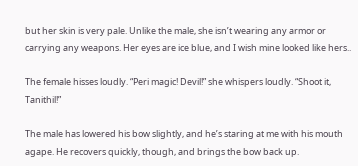but her skin is very pale. Unlike the male, she isn’t wearing any armor or carrying any weapons. Her eyes are ice blue, and I wish mine looked like hers..

The female hisses loudly. “Peri magic! Devil!” she whispers loudly. “Shoot it, Tanithil!”

The male has lowered his bow slightly, and he’s staring at me with his mouth agape. He recovers quickly, though, and brings the bow back up.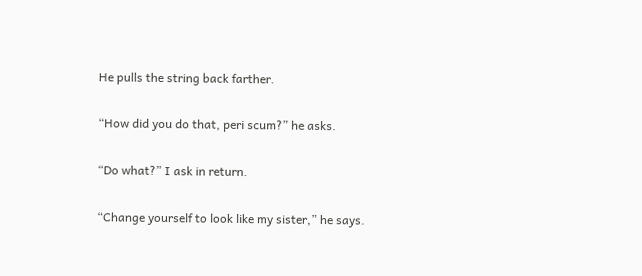He pulls the string back farther.

“How did you do that, peri scum?” he asks.

“Do what?” I ask in return.

“Change yourself to look like my sister,” he says.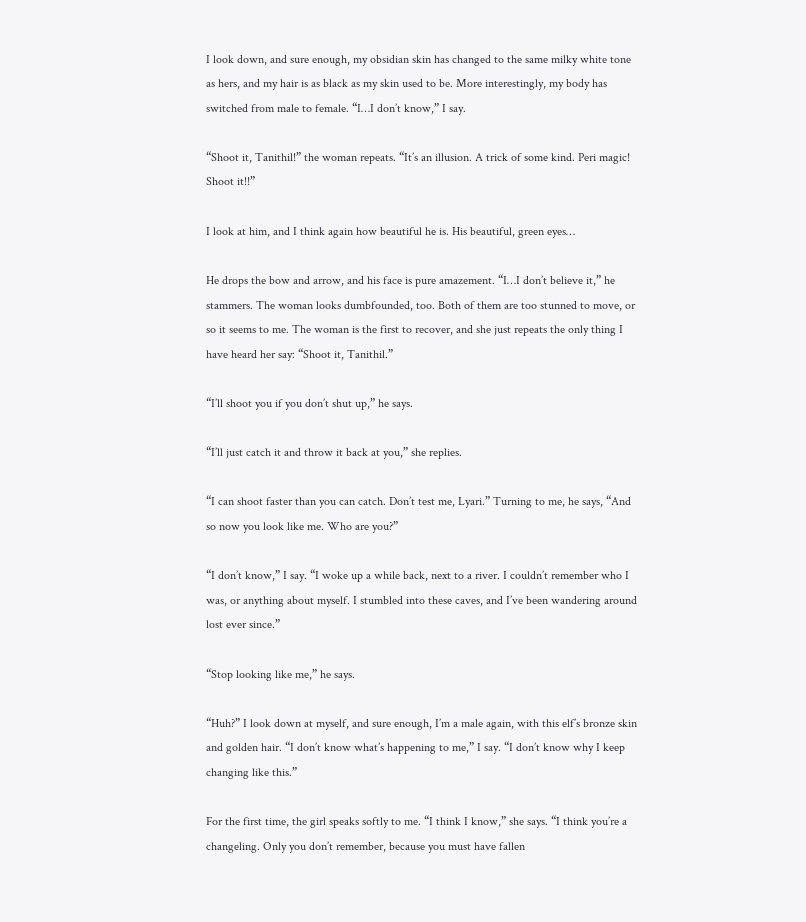I look down, and sure enough, my obsidian skin has changed to the same milky white tone as hers, and my hair is as black as my skin used to be. More interestingly, my body has switched from male to female. “I…I don’t know,” I say.

“Shoot it, Tanithil!” the woman repeats. “It’s an illusion. A trick of some kind. Peri magic! Shoot it!!”

I look at him, and I think again how beautiful he is. His beautiful, green eyes…

He drops the bow and arrow, and his face is pure amazement. “I…I don’t believe it,” he stammers. The woman looks dumbfounded, too. Both of them are too stunned to move, or so it seems to me. The woman is the first to recover, and she just repeats the only thing I have heard her say: “Shoot it, Tanithil.”

“I’ll shoot you if you don’t shut up,” he says.

“I’ll just catch it and throw it back at you,” she replies.

“I can shoot faster than you can catch. Don’t test me, Lyari.” Turning to me, he says, “And so now you look like me. Who are you?”

“I don’t know,” I say. “I woke up a while back, next to a river. I couldn’t remember who I was, or anything about myself. I stumbled into these caves, and I’ve been wandering around lost ever since.”

“Stop looking like me,” he says.

“Huh?” I look down at myself, and sure enough, I’m a male again, with this elf’s bronze skin and golden hair. “I don’t know what’s happening to me,” I say. “I don’t know why I keep changing like this.”

For the first time, the girl speaks softly to me. “I think I know,” she says. “I think you’re a changeling. Only you don’t remember, because you must have fallen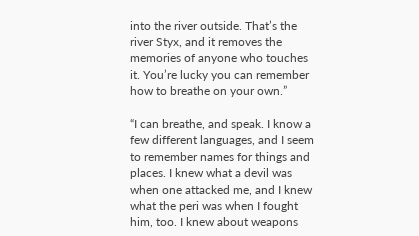into the river outside. That’s the river Styx, and it removes the memories of anyone who touches it. You’re lucky you can remember how to breathe on your own.”

“I can breathe, and speak. I know a few different languages, and I seem to remember names for things and places. I knew what a devil was when one attacked me, and I knew what the peri was when I fought him, too. I knew about weapons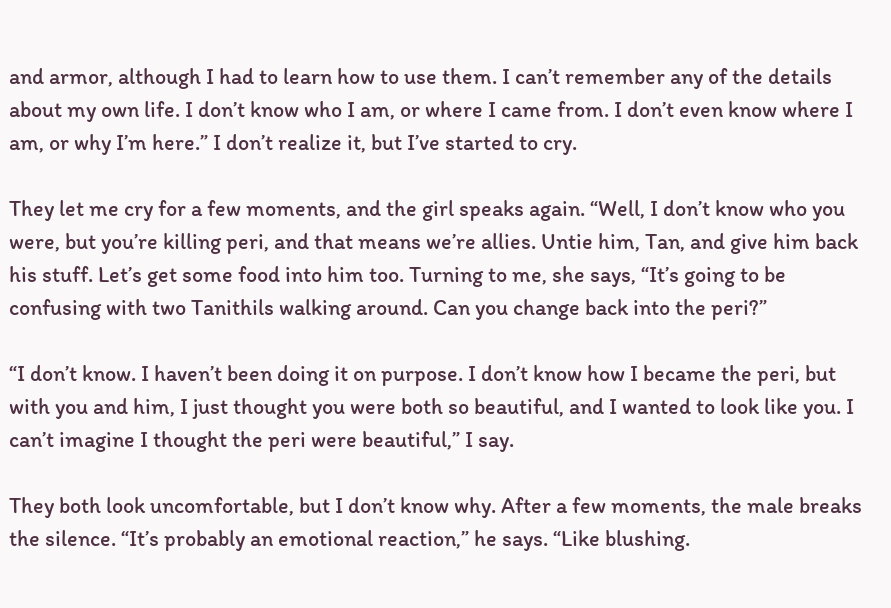and armor, although I had to learn how to use them. I can’t remember any of the details about my own life. I don’t know who I am, or where I came from. I don’t even know where I am, or why I’m here.” I don’t realize it, but I’ve started to cry.

They let me cry for a few moments, and the girl speaks again. “Well, I don’t know who you were, but you’re killing peri, and that means we’re allies. Untie him, Tan, and give him back his stuff. Let’s get some food into him too. Turning to me, she says, “It’s going to be confusing with two Tanithils walking around. Can you change back into the peri?”

“I don’t know. I haven’t been doing it on purpose. I don’t know how I became the peri, but with you and him, I just thought you were both so beautiful, and I wanted to look like you. I can’t imagine I thought the peri were beautiful,” I say.

They both look uncomfortable, but I don’t know why. After a few moments, the male breaks the silence. “It’s probably an emotional reaction,” he says. “Like blushing.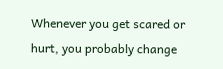Whenever you get scared or hurt, you probably change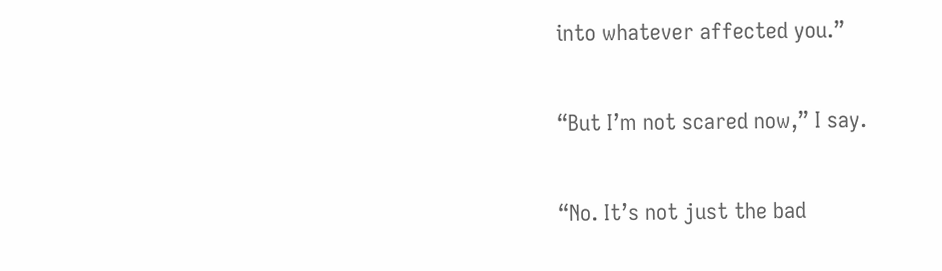into whatever affected you.”

“But I’m not scared now,” I say.

“No. It’s not just the bad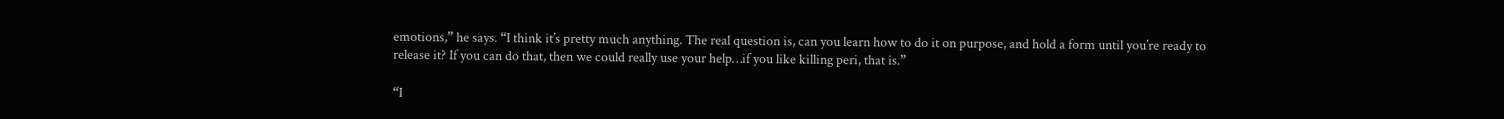emotions,” he says. “I think it’s pretty much anything. The real question is, can you learn how to do it on purpose, and hold a form until you’re ready to release it? If you can do that, then we could really use your help…if you like killing peri, that is.”

“I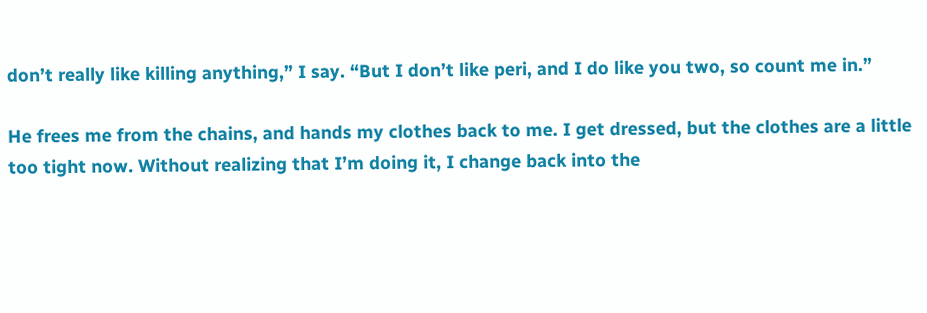don’t really like killing anything,” I say. “But I don’t like peri, and I do like you two, so count me in.”

He frees me from the chains, and hands my clothes back to me. I get dressed, but the clothes are a little too tight now. Without realizing that I’m doing it, I change back into the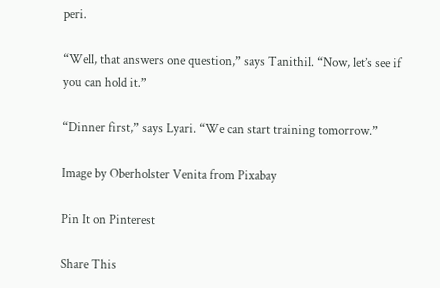peri.

“Well, that answers one question,” says Tanithil. “Now, let’s see if you can hold it.”

“Dinner first,” says Lyari. “We can start training tomorrow.”

Image by Oberholster Venita from Pixabay

Pin It on Pinterest

Share This